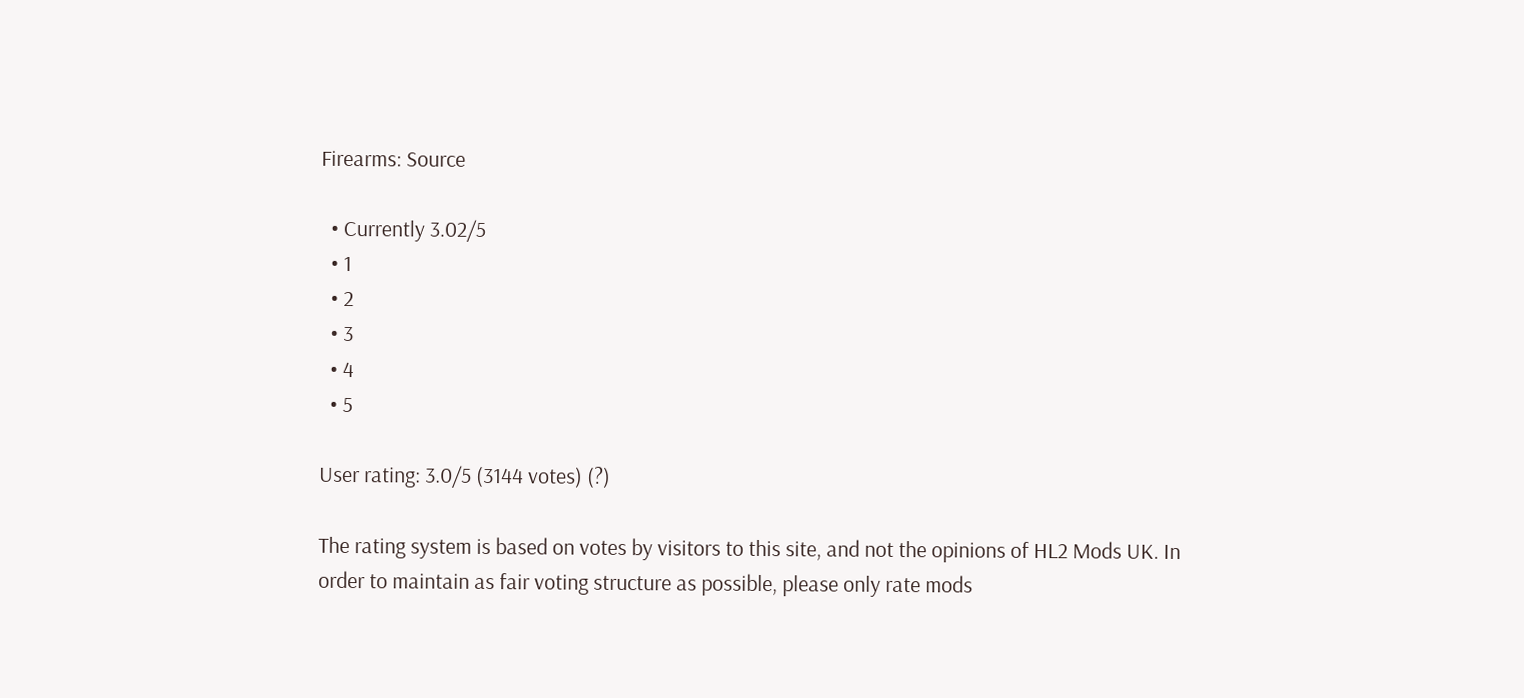Firearms: Source

  • Currently 3.02/5
  • 1
  • 2
  • 3
  • 4
  • 5

User rating: 3.0/5 (3144 votes) (?)

The rating system is based on votes by visitors to this site, and not the opinions of HL2 Mods UK. In order to maintain as fair voting structure as possible, please only rate mods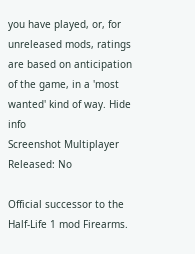you have played, or, for unreleased mods, ratings are based on anticipation of the game, in a 'most wanted' kind of way. Hide info
Screenshot Multiplayer
Released: No

Official successor to the Half-Life 1 mod Firearms.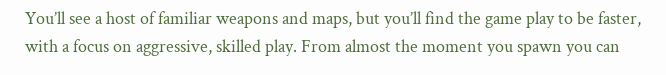You’ll see a host of familiar weapons and maps, but you’ll find the game play to be faster, with a focus on aggressive, skilled play. From almost the moment you spawn you can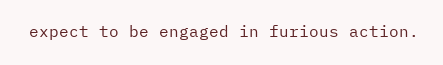expect to be engaged in furious action.